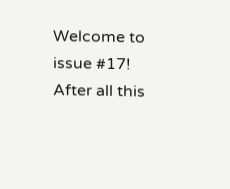Welcome to issue #17! After all this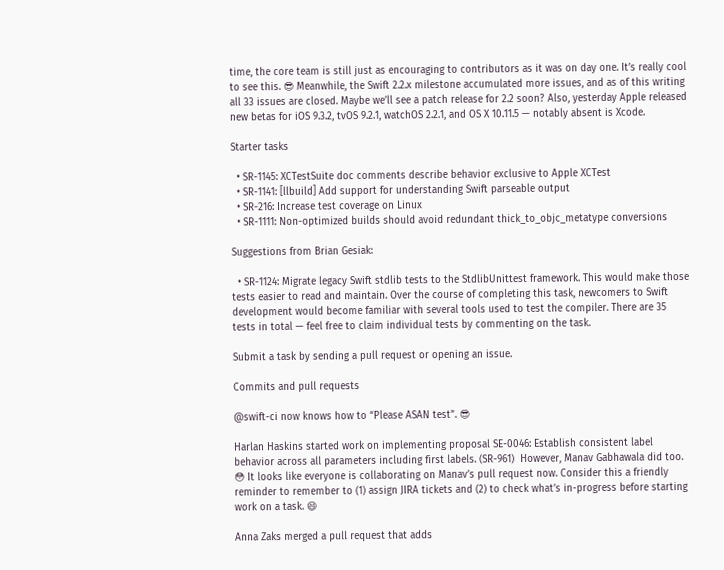time, the core team is still just as encouraging to contributors as it was on day one. It’s really cool to see this. 😎 Meanwhile, the Swift 2.2.x milestone accumulated more issues, and as of this writing all 33 issues are closed. Maybe we’ll see a patch release for 2.2 soon? Also, yesterday Apple released new betas for iOS 9.3.2, tvOS 9.2.1, watchOS 2.2.1, and OS X 10.11.5 — notably absent is Xcode.

Starter tasks

  • SR-1145: XCTestSuite doc comments describe behavior exclusive to Apple XCTest
  • SR-1141: [llbuild] Add support for understanding Swift parseable output
  • SR-216: Increase test coverage on Linux
  • SR-1111: Non-optimized builds should avoid redundant thick_to_objc_metatype conversions

Suggestions from Brian Gesiak:

  • SR-1124: Migrate legacy Swift stdlib tests to the StdlibUnittest framework. This would make those tests easier to read and maintain. Over the course of completing this task, newcomers to Swift development would become familiar with several tools used to test the compiler. There are 35 tests in total — feel free to claim individual tests by commenting on the task.

Submit a task by sending a pull request or opening an issue.

Commits and pull requests

@swift-ci now knows how to “Please ASAN test”. 😎

Harlan Haskins started work on implementing proposal SE-0046: Establish consistent label behavior across all parameters including first labels. (SR-961)  However, Manav Gabhawala did too. 😳 It looks like everyone is collaborating on Manav’s pull request now. Consider this a friendly reminder to remember to (1) assign JIRA tickets and (2) to check what’s in-progress before starting work on a task. 😄

Anna Zaks merged a pull request that adds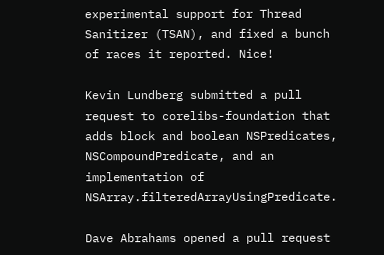experimental support for Thread Sanitizer (TSAN), and fixed a bunch of races it reported. Nice!

Kevin Lundberg submitted a pull request to corelibs-foundation that adds block and boolean NSPredicates, NSCompoundPredicate, and an implementation of NSArray.filteredArrayUsingPredicate.

Dave Abrahams opened a pull request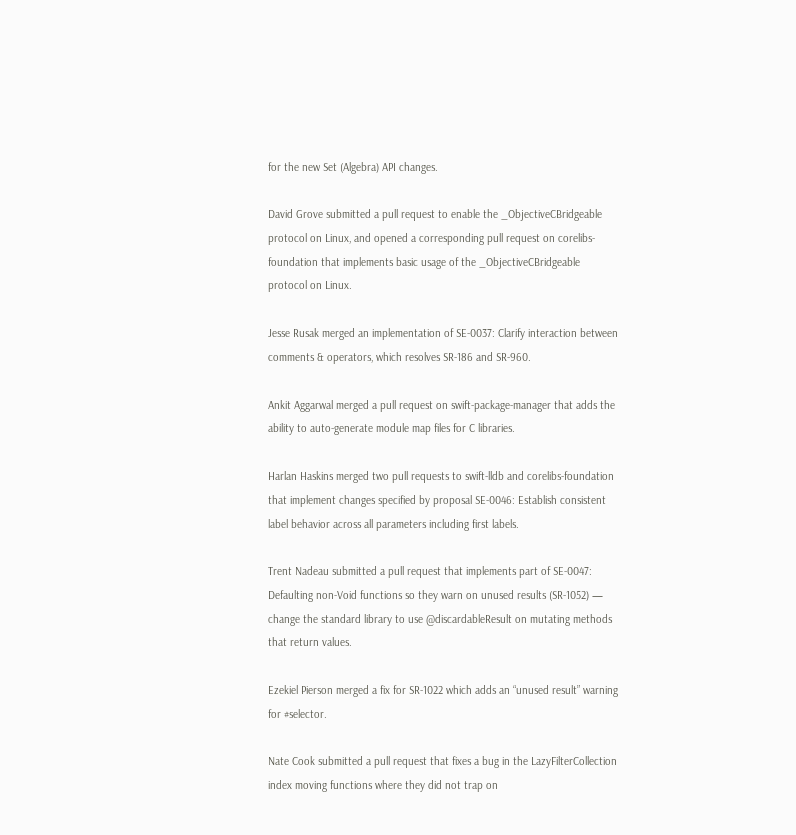for the new Set (Algebra) API changes.

David Grove submitted a pull request to enable the _ObjectiveCBridgeable protocol on Linux, and opened a corresponding pull request on corelibs-foundation that implements basic usage of the _ObjectiveCBridgeable protocol on Linux.

Jesse Rusak merged an implementation of SE-0037: Clarify interaction between comments & operators, which resolves SR-186 and SR-960.

Ankit Aggarwal merged a pull request on swift-package-manager that adds the ability to auto-generate module map files for C libraries.

Harlan Haskins merged two pull requests to swift-lldb and corelibs-foundation that implement changes specified by proposal SE-0046: Establish consistent label behavior across all parameters including first labels.

Trent Nadeau submitted a pull request that implements part of SE-0047: Defaulting non-Void functions so they warn on unused results (SR-1052) — change the standard library to use @discardableResult on mutating methods that return values.

Ezekiel Pierson merged a fix for SR-1022 which adds an “unused result” warning for #selector.

Nate Cook submitted a pull request that fixes a bug in the LazyFilterCollection index moving functions where they did not trap on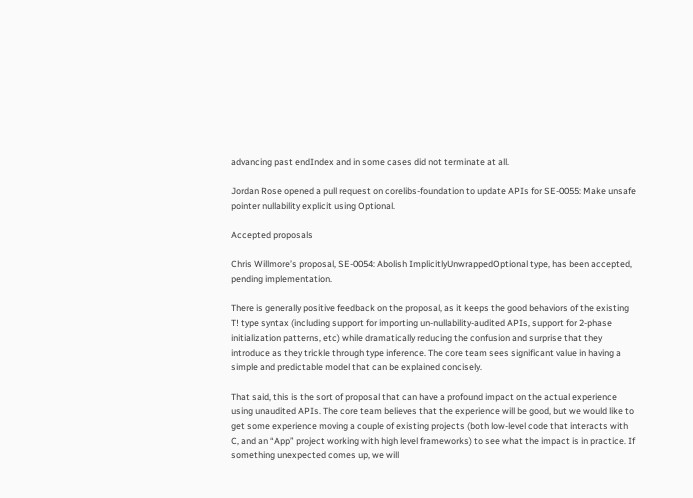advancing past endIndex and in some cases did not terminate at all.

Jordan Rose opened a pull request on corelibs-foundation to update APIs for SE-0055: Make unsafe pointer nullability explicit using Optional.

Accepted proposals

Chris Willmore’s proposal, SE-0054: Abolish ImplicitlyUnwrappedOptional type, has been accepted, pending implementation.

There is generally positive feedback on the proposal, as it keeps the good behaviors of the existing T! type syntax (including support for importing un-nullability-audited APIs, support for 2-phase initialization patterns, etc) while dramatically reducing the confusion and surprise that they introduce as they trickle through type inference. The core team sees significant value in having a simple and predictable model that can be explained concisely.

That said, this is the sort of proposal that can have a profound impact on the actual experience using unaudited APIs. The core team believes that the experience will be good, but we would like to get some experience moving a couple of existing projects (both low-level code that interacts with C, and an “App” project working with high level frameworks) to see what the impact is in practice. If something unexpected comes up, we will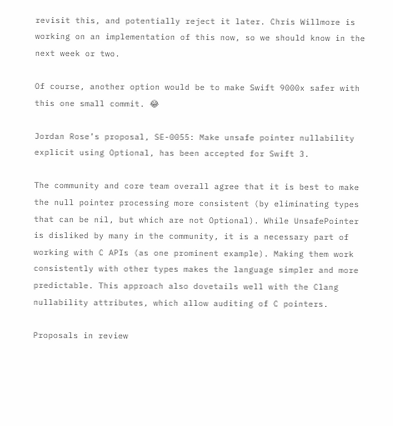revisit this, and potentially reject it later. Chris Willmore is working on an implementation of this now, so we should know in the next week or two.

Of course, another option would be to make Swift 9000x safer with this one small commit. 😂

Jordan Rose’s proposal, SE-0055: Make unsafe pointer nullability explicit using Optional, has been accepted for Swift 3.

The community and core team overall agree that it is best to make the null pointer processing more consistent (by eliminating types that can be nil, but which are not Optional). While UnsafePointer is disliked by many in the community, it is a necessary part of working with C APIs (as one prominent example). Making them work consistently with other types makes the language simpler and more predictable. This approach also dovetails well with the Clang nullability attributes, which allow auditing of C pointers.

Proposals in review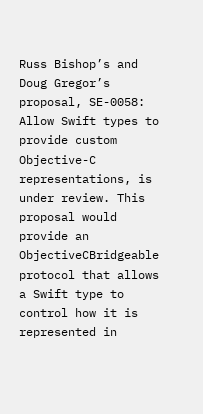Russ Bishop’s and Doug Gregor’s proposal, SE-0058: Allow Swift types to provide custom Objective-C representations, is under review. This proposal would provide an ObjectiveCBridgeable protocol that allows a Swift type to control how it is represented in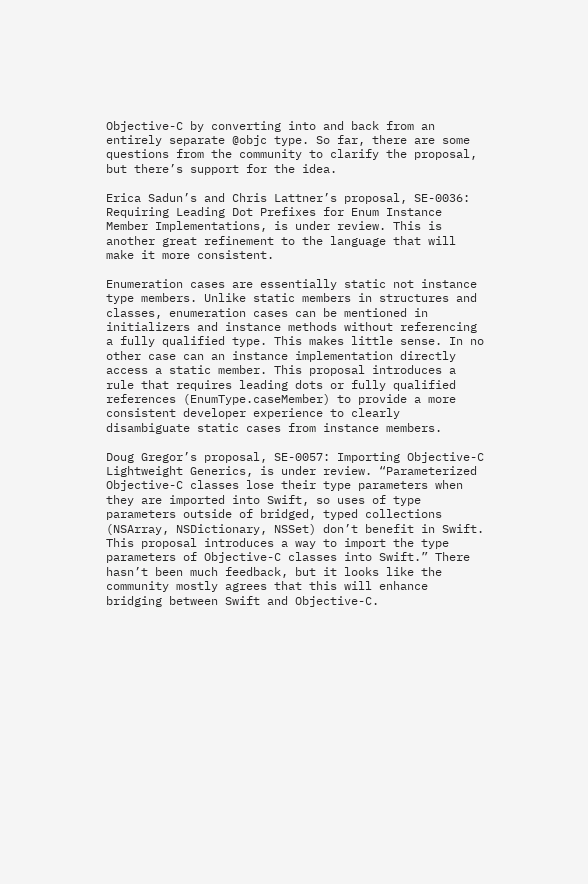Objective-C by converting into and back from an entirely separate @objc type. So far, there are some questions from the community to clarify the proposal, but there’s support for the idea.

Erica Sadun’s and Chris Lattner’s proposal, SE-0036: Requiring Leading Dot Prefixes for Enum Instance Member Implementations, is under review. This is another great refinement to the language that will make it more consistent.

Enumeration cases are essentially static not instance type members. Unlike static members in structures and classes, enumeration cases can be mentioned in initializers and instance methods without referencing a fully qualified type. This makes little sense. In no other case can an instance implementation directly access a static member. This proposal introduces a rule that requires leading dots or fully qualified references (EnumType.caseMember) to provide a more consistent developer experience to clearly disambiguate static cases from instance members.

Doug Gregor’s proposal, SE-0057: Importing Objective-C Lightweight Generics, is under review. “Parameterized Objective-C classes lose their type parameters when they are imported into Swift, so uses of type parameters outside of bridged, typed collections (NSArray, NSDictionary, NSSet) don’t benefit in Swift. This proposal introduces a way to import the type parameters of Objective-C classes into Swift.” There hasn’t been much feedback, but it looks like the community mostly agrees that this will enhance bridging between Swift and Objective-C.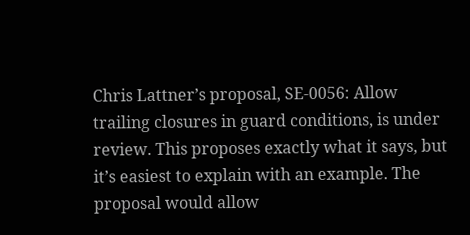Chris Lattner’s proposal, SE-0056: Allow trailing closures in guard conditions, is under review. This proposes exactly what it says, but it’s easiest to explain with an example. The proposal would allow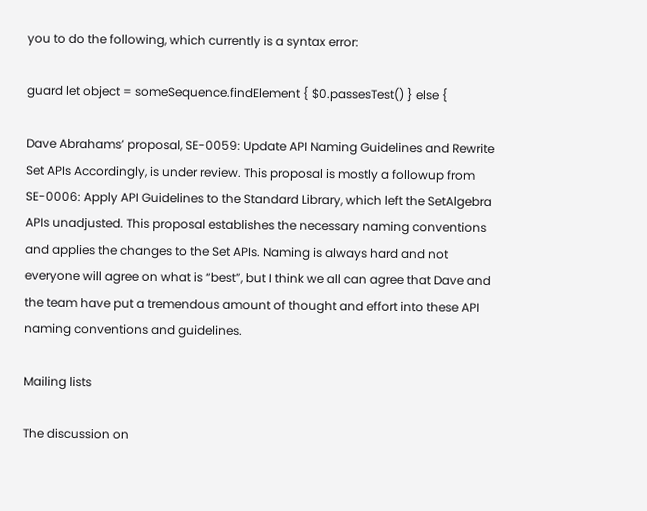you to do the following, which currently is a syntax error:

guard let object = someSequence.findElement { $0.passesTest() } else {

Dave Abrahams’ proposal, SE-0059: Update API Naming Guidelines and Rewrite Set APIs Accordingly, is under review. This proposal is mostly a followup from SE-0006: Apply API Guidelines to the Standard Library, which left the SetAlgebra APIs unadjusted. This proposal establishes the necessary naming conventions and applies the changes to the Set APIs. Naming is always hard and not everyone will agree on what is “best”, but I think we all can agree that Dave and the team have put a tremendous amount of thought and effort into these API naming conventions and guidelines.

Mailing lists

The discussion on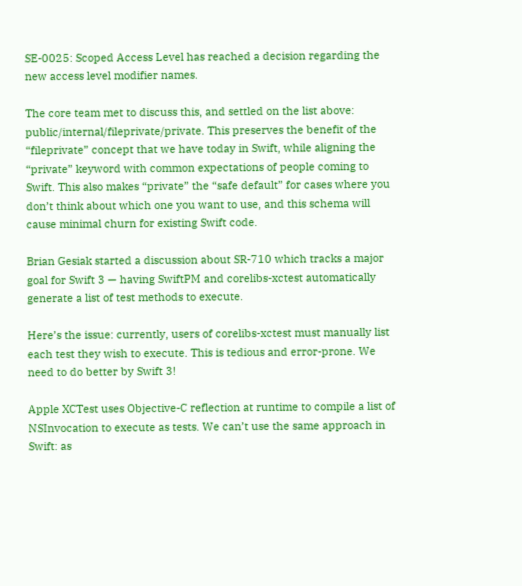SE-0025: Scoped Access Level has reached a decision regarding the new access level modifier names.

The core team met to discuss this, and settled on the list above: public/internal/fileprivate/private. This preserves the benefit of the “fileprivate” concept that we have today in Swift, while aligning the “private” keyword with common expectations of people coming to Swift. This also makes “private” the “safe default” for cases where you don’t think about which one you want to use, and this schema will cause minimal churn for existing Swift code.

Brian Gesiak started a discussion about SR-710 which tracks a major goal for Swift 3 — having SwiftPM and corelibs-xctest automatically generate a list of test methods to execute.

Here’s the issue: currently, users of corelibs-xctest must manually list each test they wish to execute. This is tedious and error-prone. We need to do better by Swift 3!

Apple XCTest uses Objective-C reflection at runtime to compile a list of NSInvocation to execute as tests. We can’t use the same approach in Swift: as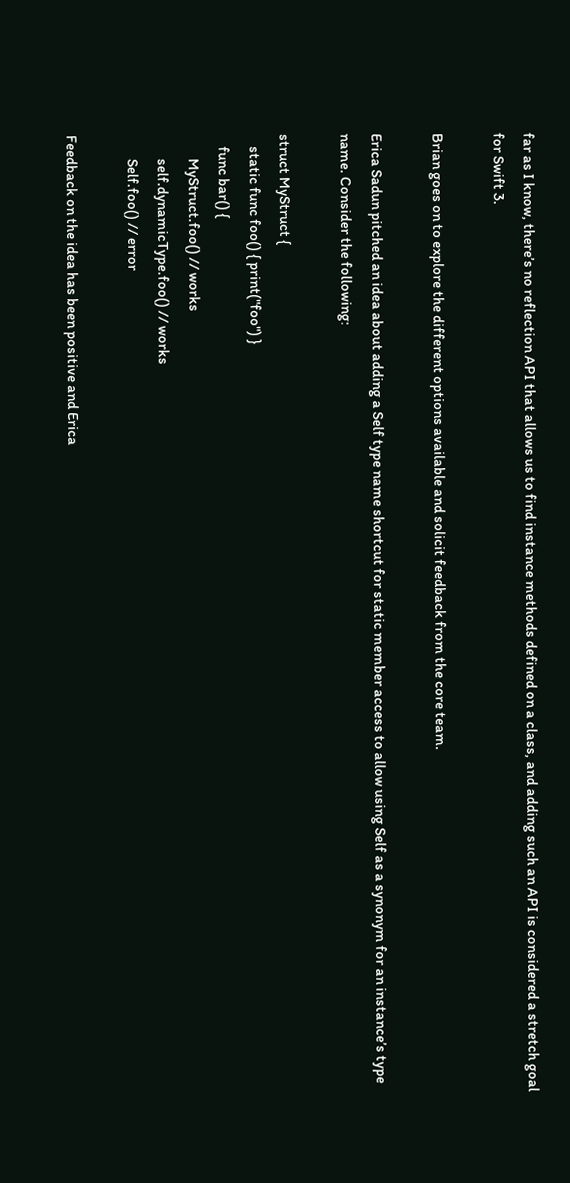far as I know, there’s no reflection API that allows us to find instance methods defined on a class, and adding such an API is considered a stretch goal for Swift 3.

Brian goes on to explore the different options available and solicit feedback from the core team.

Erica Sadun pitched an idea about adding a Self type name shortcut for static member access to allow using Self as a synonym for an instance’s type name. Consider the following:

struct MyStruct {
    static func foo() { print("foo") }
    func bar() {
        MyStruct.foo() // works
        self.dynamicType.foo() // works
        Self.foo() // error

Feedback on the idea has been positive and Erica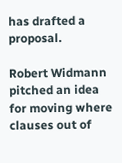has drafted a proposal.

Robert Widmann pitched an idea for moving where clauses out of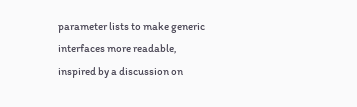parameter lists to make generic interfaces more readable, inspired by a discussion on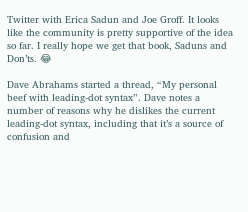Twitter with Erica Sadun and Joe Groff. It looks like the community is pretty supportive of the idea so far. I really hope we get that book, Saduns and Don’ts. 😂

Dave Abrahams started a thread, “My personal beef with leading-dot syntax”. Dave notes a number of reasons why he dislikes the current leading-dot syntax, including that it’s a source of confusion and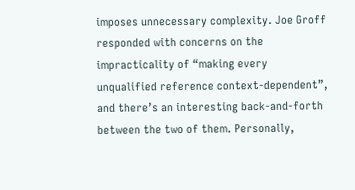imposes unnecessary complexity. Joe Groff responded with concerns on the impracticality of “making every unqualified reference context-dependent”, and there’s an interesting back-and-forth between the two of them. Personally,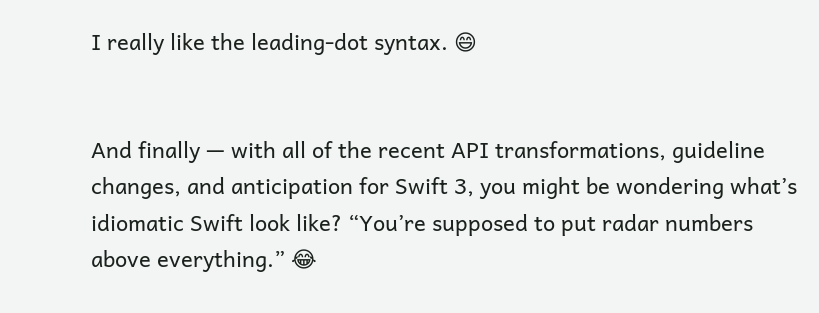I really like the leading-dot syntax. 😄


And finally — with all of the recent API transformations, guideline changes, and anticipation for Swift 3, you might be wondering what’s idiomatic Swift look like? “You’re supposed to put radar numbers above everything.” 😂